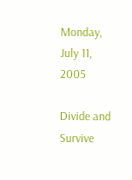Monday, July 11, 2005

Divide and Survive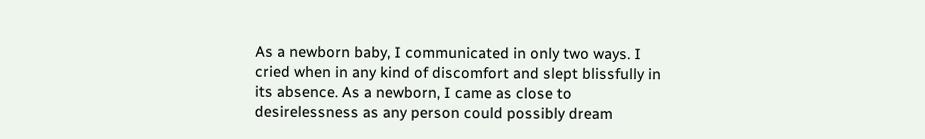As a newborn baby, I communicated in only two ways. I cried when in any kind of discomfort and slept blissfully in its absence. As a newborn, I came as close to desirelessness as any person could possibly dream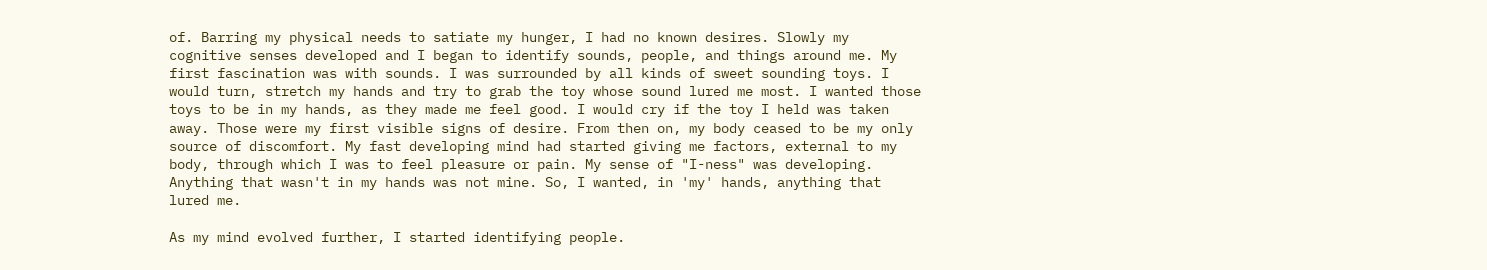of. Barring my physical needs to satiate my hunger, I had no known desires. Slowly my cognitive senses developed and I began to identify sounds, people, and things around me. My first fascination was with sounds. I was surrounded by all kinds of sweet sounding toys. I would turn, stretch my hands and try to grab the toy whose sound lured me most. I wanted those toys to be in my hands, as they made me feel good. I would cry if the toy I held was taken away. Those were my first visible signs of desire. From then on, my body ceased to be my only source of discomfort. My fast developing mind had started giving me factors, external to my body, through which I was to feel pleasure or pain. My sense of "I-ness" was developing. Anything that wasn't in my hands was not mine. So, I wanted, in 'my' hands, anything that lured me.

As my mind evolved further, I started identifying people.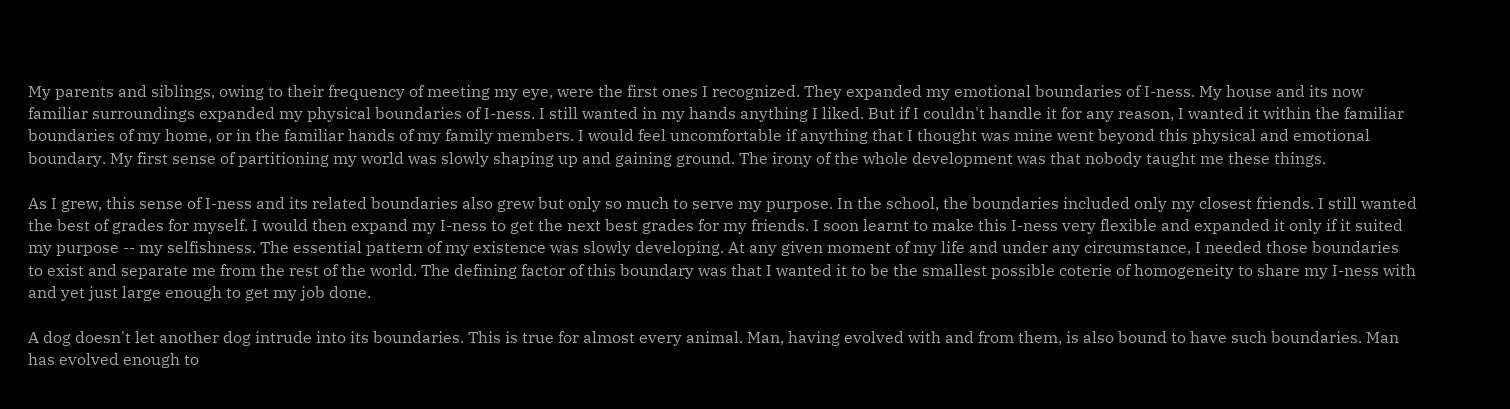My parents and siblings, owing to their frequency of meeting my eye, were the first ones I recognized. They expanded my emotional boundaries of I-ness. My house and its now familiar surroundings expanded my physical boundaries of I-ness. I still wanted in my hands anything I liked. But if I couldn't handle it for any reason, I wanted it within the familiar boundaries of my home, or in the familiar hands of my family members. I would feel uncomfortable if anything that I thought was mine went beyond this physical and emotional boundary. My first sense of partitioning my world was slowly shaping up and gaining ground. The irony of the whole development was that nobody taught me these things.

As I grew, this sense of I-ness and its related boundaries also grew but only so much to serve my purpose. In the school, the boundaries included only my closest friends. I still wanted the best of grades for myself. I would then expand my I-ness to get the next best grades for my friends. I soon learnt to make this I-ness very flexible and expanded it only if it suited my purpose -- my selfishness. The essential pattern of my existence was slowly developing. At any given moment of my life and under any circumstance, I needed those boundaries to exist and separate me from the rest of the world. The defining factor of this boundary was that I wanted it to be the smallest possible coterie of homogeneity to share my I-ness with and yet just large enough to get my job done.

A dog doesn't let another dog intrude into its boundaries. This is true for almost every animal. Man, having evolved with and from them, is also bound to have such boundaries. Man has evolved enough to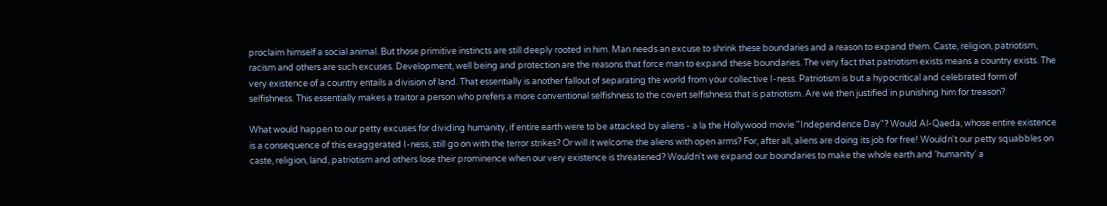proclaim himself a social animal. But those primitive instincts are still deeply rooted in him. Man needs an excuse to shrink these boundaries and a reason to expand them. Caste, religion, patriotism, racism and others are such excuses. Development, well being and protection are the reasons that force man to expand these boundaries. The very fact that patriotism exists means a country exists. The very existence of a country entails a division of land. That essentially is another fallout of separating the world from your collective I-ness. Patriotism is but a hypocritical and celebrated form of selfishness. This essentially makes a traitor a person who prefers a more conventional selfishness to the covert selfishness that is patriotism. Are we then justified in punishing him for treason?

What would happen to our petty excuses for dividing humanity, if entire earth were to be attacked by aliens - a la the Hollywood movie "Independence Day"? Would Al-Qaeda, whose entire existence is a consequence of this exaggerated I-ness, still go on with the terror strikes? Or will it welcome the aliens with open arms? For, after all, aliens are doing its job for free! Wouldn't our petty squabbles on caste, religion, land, patriotism and others lose their prominence when our very existence is threatened? Wouldn't we expand our boundaries to make the whole earth and 'humanity' a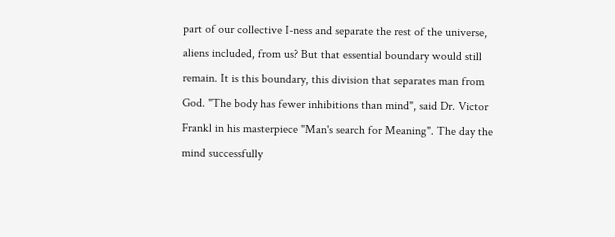part of our collective I-ness and separate the rest of the universe, aliens included, from us? But that essential boundary would still remain. It is this boundary, this division that separates man from God. "The body has fewer inhibitions than mind", said Dr. Victor Frankl in his masterpiece "Man's search for Meaning". The day the mind successfully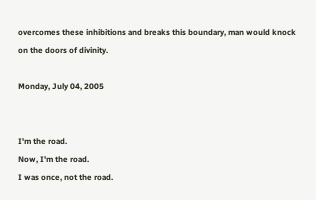overcomes these inhibitions and breaks this boundary, man would knock on the doors of divinity.

Monday, July 04, 2005


I'm the road.
Now, I'm the road.
I was once, not the road.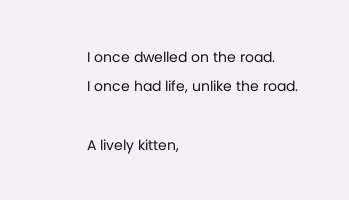I once dwelled on the road.
I once had life, unlike the road.

A lively kitten,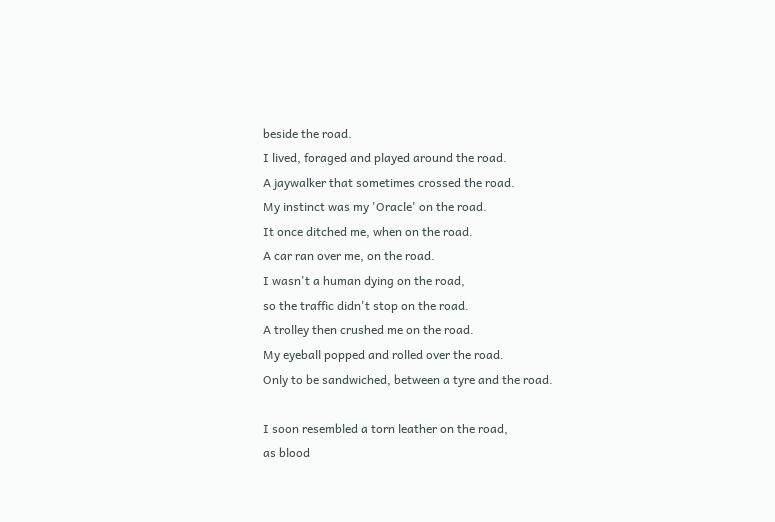beside the road.
I lived, foraged and played around the road.
A jaywalker that sometimes crossed the road.
My instinct was my 'Oracle' on the road.
It once ditched me, when on the road.
A car ran over me, on the road.
I wasn't a human dying on the road,
so the traffic didn't stop on the road.
A trolley then crushed me on the road.
My eyeball popped and rolled over the road.
Only to be sandwiched, between a tyre and the road.

I soon resembled a torn leather on the road,
as blood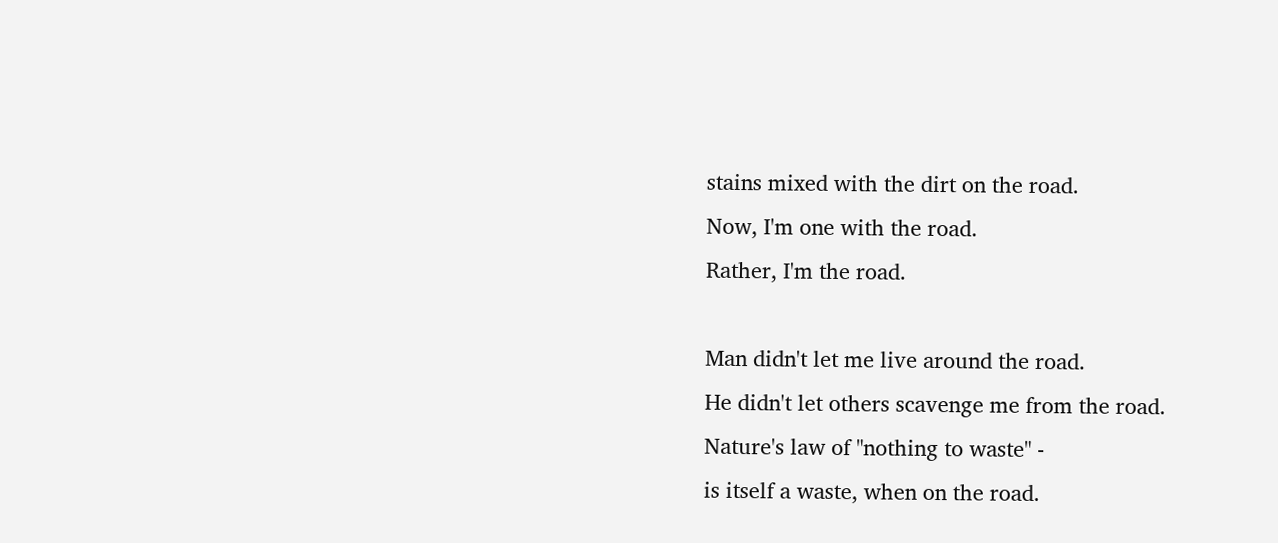stains mixed with the dirt on the road.
Now, I'm one with the road.
Rather, I'm the road.

Man didn't let me live around the road.
He didn't let others scavenge me from the road.
Nature's law of "nothing to waste" -
is itself a waste, when on the road.